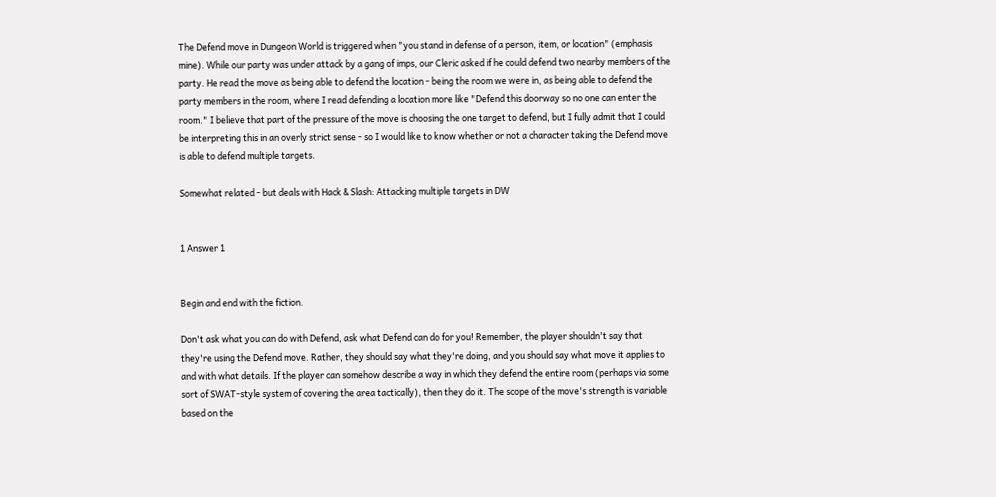The Defend move in Dungeon World is triggered when "you stand in defense of a person, item, or location" (emphasis mine). While our party was under attack by a gang of imps, our Cleric asked if he could defend two nearby members of the party. He read the move as being able to defend the location - being the room we were in, as being able to defend the party members in the room, where I read defending a location more like "Defend this doorway so no one can enter the room." I believe that part of the pressure of the move is choosing the one target to defend, but I fully admit that I could be interpreting this in an overly strict sense - so I would like to know whether or not a character taking the Defend move is able to defend multiple targets.

Somewhat related - but deals with Hack & Slash: Attacking multiple targets in DW


1 Answer 1


Begin and end with the fiction.

Don't ask what you can do with Defend, ask what Defend can do for you! Remember, the player shouldn't say that they're using the Defend move. Rather, they should say what they're doing, and you should say what move it applies to and with what details. If the player can somehow describe a way in which they defend the entire room (perhaps via some sort of SWAT-style system of covering the area tactically), then they do it. The scope of the move's strength is variable based on the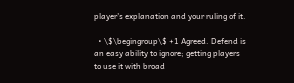player's explanation and your ruling of it.

  • \$\begingroup\$ +1 Agreed. Defend is an easy ability to ignore; getting players to use it with broad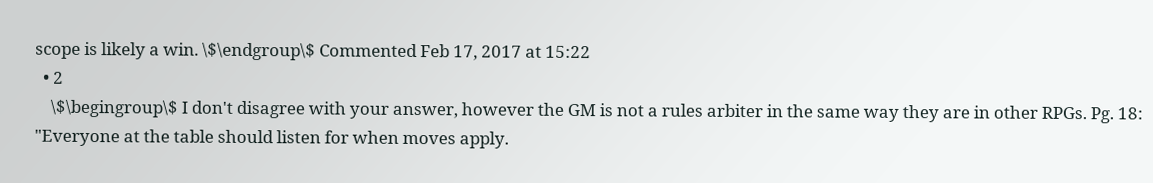scope is likely a win. \$\endgroup\$ Commented Feb 17, 2017 at 15:22
  • 2
    \$\begingroup\$ I don't disagree with your answer, however the GM is not a rules arbiter in the same way they are in other RPGs. Pg. 18: "Everyone at the table should listen for when moves apply.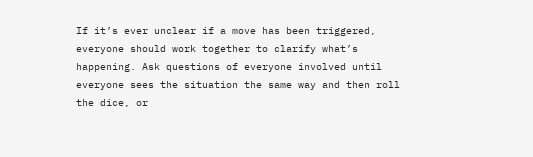If it’s ever unclear if a move has been triggered, everyone should work together to clarify what’s happening. Ask questions of everyone involved until everyone sees the situation the same way and then roll the dice, or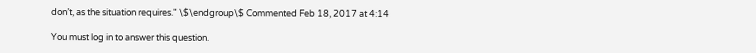don’t, as the situation requires." \$\endgroup\$ Commented Feb 18, 2017 at 4:14

You must log in to answer this question.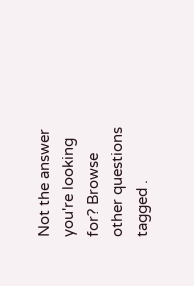Not the answer you're looking for? Browse other questions tagged .